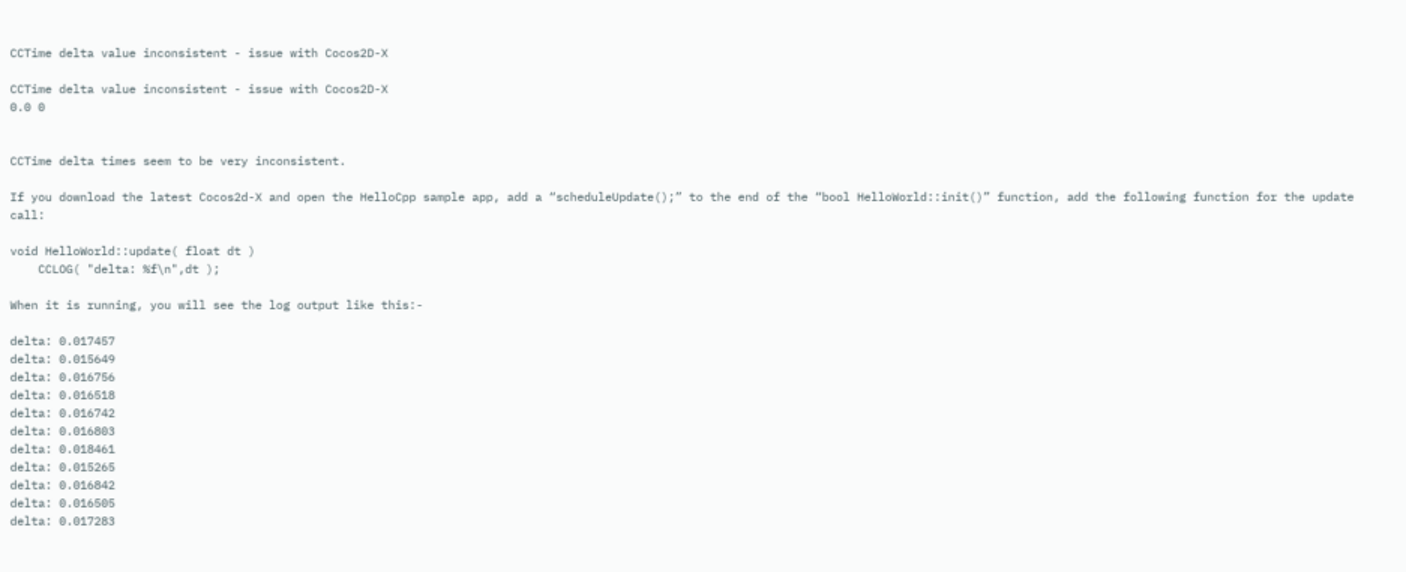CCTime delta value inconsistent - issue with Cocos2D-X

CCTime delta value inconsistent - issue with Cocos2D-X
0.0 0


CCTime delta times seem to be very inconsistent.

If you download the latest Cocos2d-X and open the HelloCpp sample app, add a “scheduleUpdate();” to the end of the “bool HelloWorld::init()” function, add the following function for the update call:

void HelloWorld::update( float dt )
    CCLOG( "delta: %f\n",dt );

When it is running, you will see the log output like this:-

delta: 0.017457
delta: 0.015649
delta: 0.016756
delta: 0.016518
delta: 0.016742
delta: 0.016803
delta: 0.018461
delta: 0.015265
delta: 0.016842
delta: 0.016505
delta: 0.017283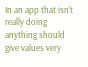In an app that isn’t really doing anything should give values very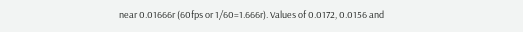near 0.01666r (60fps or 1/60=1.666r). Values of 0.0172, 0.0156 and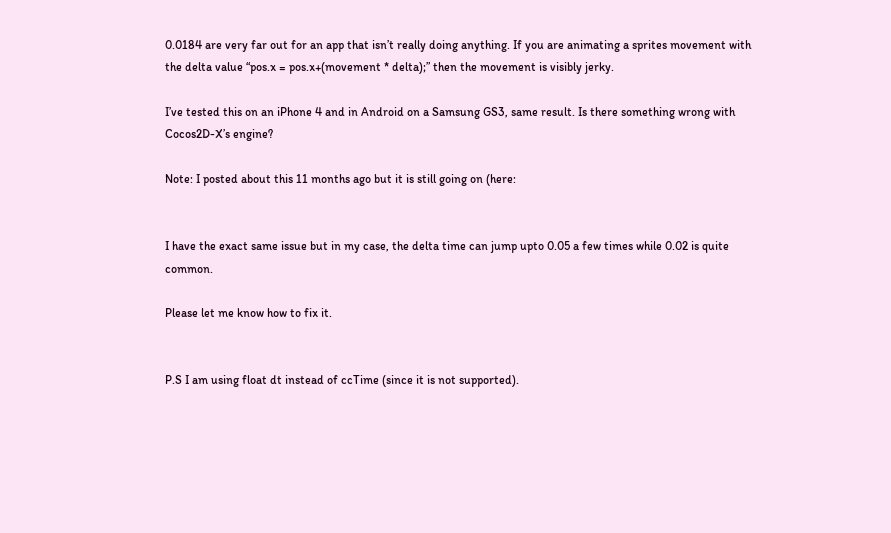0.0184 are very far out for an app that isn’t really doing anything. If you are animating a sprites movement with the delta value “pos.x = pos.x+(movement * delta);” then the movement is visibly jerky.

I’ve tested this on an iPhone 4 and in Android on a Samsung GS3, same result. Is there something wrong with Cocos2D-X’s engine?

Note: I posted about this 11 months ago but it is still going on (here:


I have the exact same issue but in my case, the delta time can jump upto 0.05 a few times while 0.02 is quite common.

Please let me know how to fix it.


P.S I am using float dt instead of ccTime (since it is not supported).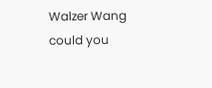Walzer Wang could you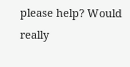please help? Would really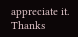appreciate it. Thanks